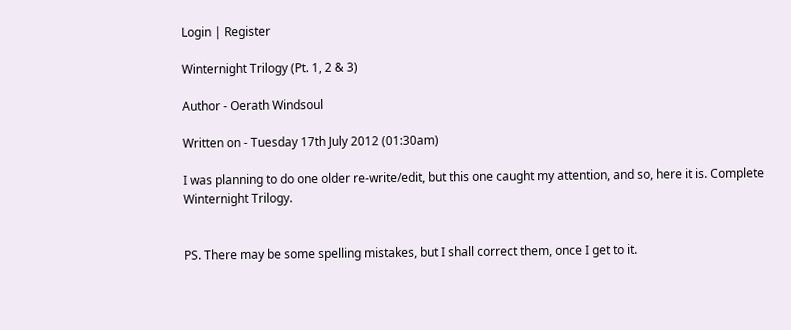Login | Register

Winternight Trilogy (Pt. 1, 2 & 3)

Author - Oerath Windsoul

Written on - Tuesday 17th July 2012 (01:30am)

I was planning to do one older re-write/edit, but this one caught my attention, and so, here it is. Complete Winternight Trilogy.


PS. There may be some spelling mistakes, but I shall correct them, once I get to it.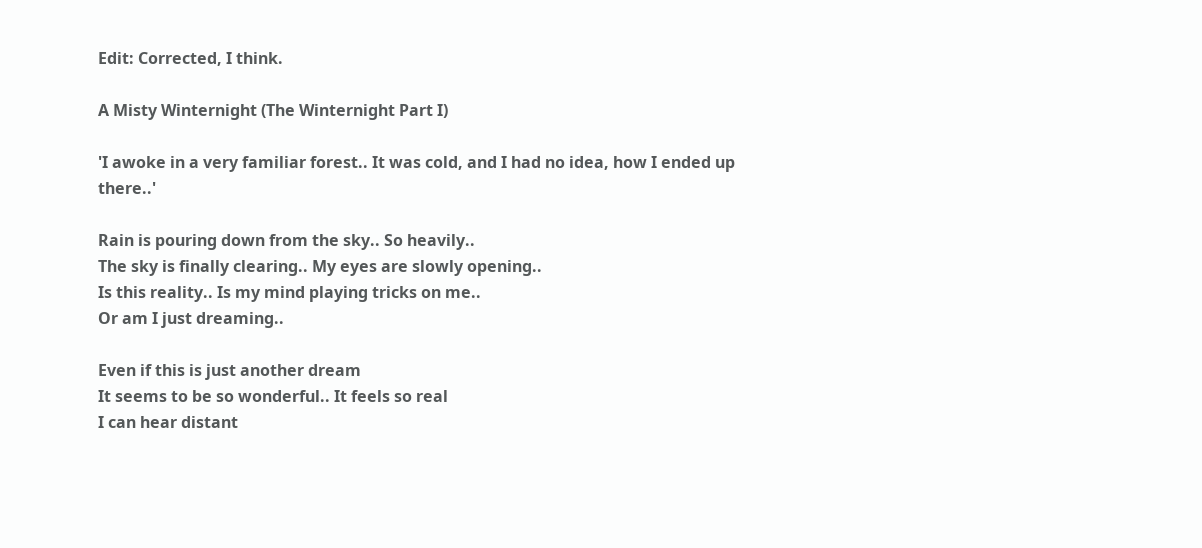Edit: Corrected, I think.

A Misty Winternight (The Winternight Part I)

'I awoke in a very familiar forest.. It was cold, and I had no idea, how I ended up there..'

Rain is pouring down from the sky.. So heavily..
The sky is finally clearing.. My eyes are slowly opening..
Is this reality.. Is my mind playing tricks on me..
Or am I just dreaming..

Even if this is just another dream
It seems to be so wonderful.. It feels so real
I can hear distant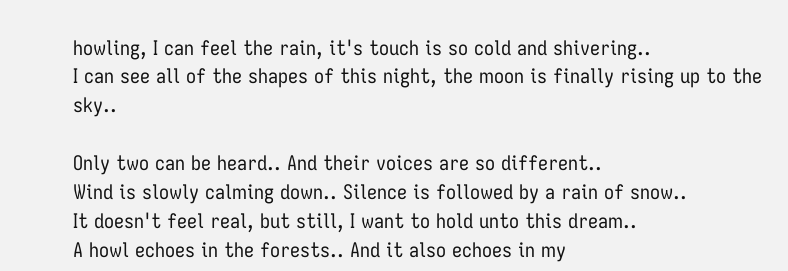howling, I can feel the rain, it's touch is so cold and shivering..
I can see all of the shapes of this night, the moon is finally rising up to the sky..

Only two can be heard.. And their voices are so different..
Wind is slowly calming down.. Silence is followed by a rain of snow..
It doesn't feel real, but still, I want to hold unto this dream..
A howl echoes in the forests.. And it also echoes in my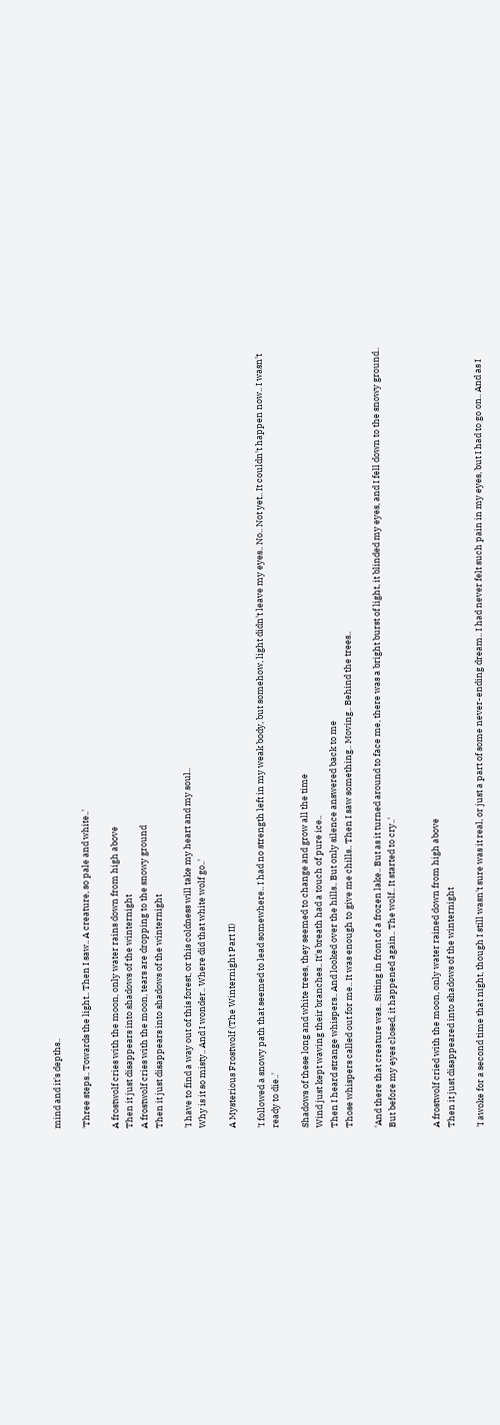mind and it's depths..

'Three steps.. Towards the light.. Then I saw.. A creature, so pale and white..'

A frostwolf cries with the moon, only water rains down from high above
Then it just disappears into shadows of the winternight
A frostwolf cries with the moon, tears are dropping to the snowy ground
Then it just disappears into shadows of the winternight

'I have to find a way out of this forest, or this coldness will take my heart and my soul..
Why is it so misty.. And I wonder.. Where did that white wolf go..'

A Mysterious Frostwolf (The Winternight Part II)

'I followed a snowy path that seemed to lead somewhere.. I had no strength left in my weak body, but somehow, light didn't leave my eyes.. No.. Not yet.. It couldn't happen now.. I wasn't ready to die..'

Shadows of these long and white trees, they seemed to change and grow all the time
Wind just kept waving their branches.. It's breath had a touch of pure ice..
Then I heard strange whispers.. And looked over the hills.. But only silence answered back to me
Those whispers called out for me.. It was enough to give me chills.. Then I saw something.. Moving.. Behind the trees..

'And there that creature was.. Sitting in front of a frozen lake.. But as it turned around to face me, there was a bright burst of light, it blinded my eyes, and I fell down to the snowy ground.. But before my eyes closed, it happened again.. The wolf.. It started to cry..'


A frostwolf cried with the moon, only water rained down from high above
Then it just disappeared into shadows of the winternight

'I awoke for a second time that night, though I still wasn't sure was it real, or just a part of some never-ending dream.. I had never felt such pain in my eyes, but I had to go on.. And as I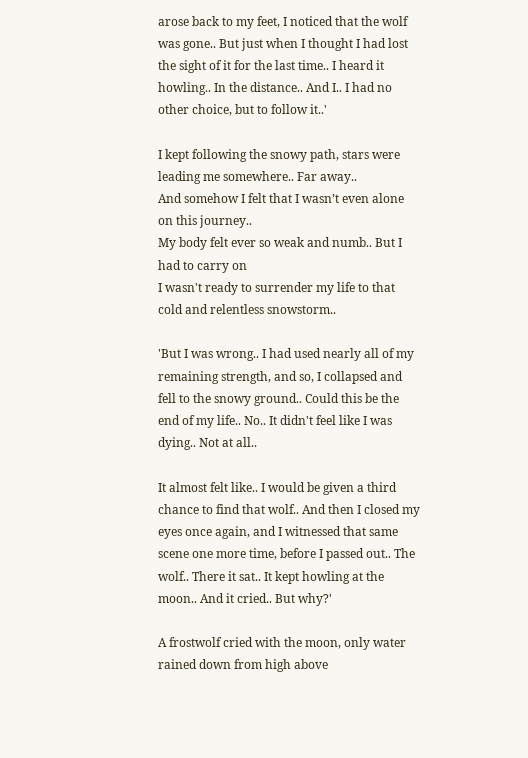arose back to my feet, I noticed that the wolf was gone.. But just when I thought I had lost the sight of it for the last time.. I heard it howling.. In the distance.. And I.. I had no other choice, but to follow it..'

I kept following the snowy path, stars were leading me somewhere.. Far away..
And somehow I felt that I wasn’t even alone on this journey..
My body felt ever so weak and numb.. But I had to carry on
I wasn't ready to surrender my life to that cold and relentless snowstorm..

'But I was wrong.. I had used nearly all of my remaining strength, and so, I collapsed and fell to the snowy ground.. Could this be the end of my life.. No.. It didn't feel like I was dying.. Not at all..

It almost felt like.. I would be given a third chance to find that wolf.. And then I closed my eyes once again, and I witnessed that same scene one more time, before I passed out.. The wolf.. There it sat.. It kept howling at the moon.. And it cried.. But why?'

A frostwolf cried with the moon, only water rained down from high above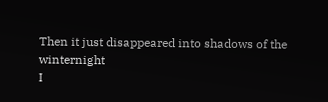Then it just disappeared into shadows of the winternight
I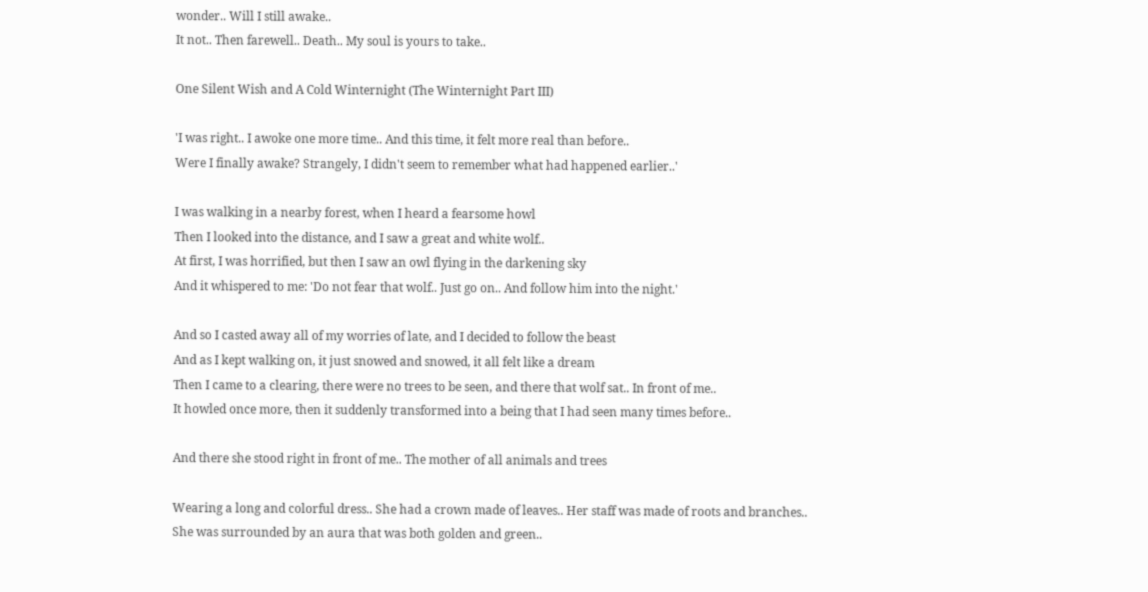wonder.. Will I still awake..
It not.. Then farewell.. Death.. My soul is yours to take..

One Silent Wish and A Cold Winternight (The Winternight Part III)

'I was right.. I awoke one more time.. And this time, it felt more real than before..
Were I finally awake? Strangely, I didn't seem to remember what had happened earlier..'

I was walking in a nearby forest, when I heard a fearsome howl
Then I looked into the distance, and I saw a great and white wolf..
At first, I was horrified, but then I saw an owl flying in the darkening sky
And it whispered to me: 'Do not fear that wolf.. Just go on.. And follow him into the night.'

And so I casted away all of my worries of late, and I decided to follow the beast
And as I kept walking on, it just snowed and snowed, it all felt like a dream
Then I came to a clearing, there were no trees to be seen, and there that wolf sat.. In front of me..
It howled once more, then it suddenly transformed into a being that I had seen many times before..

And there she stood right in front of me.. The mother of all animals and trees

Wearing a long and colorful dress.. She had a crown made of leaves.. Her staff was made of roots and branches.. She was surrounded by an aura that was both golden and green..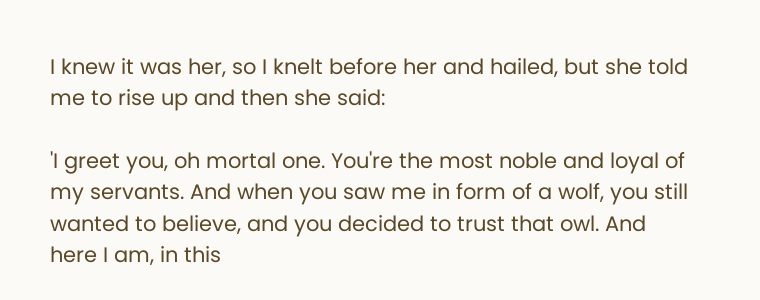I knew it was her, so I knelt before her and hailed, but she told me to rise up and then she said:

'I greet you, oh mortal one. You're the most noble and loyal of my servants. And when you saw me in form of a wolf, you still wanted to believe, and you decided to trust that owl. And here I am, in this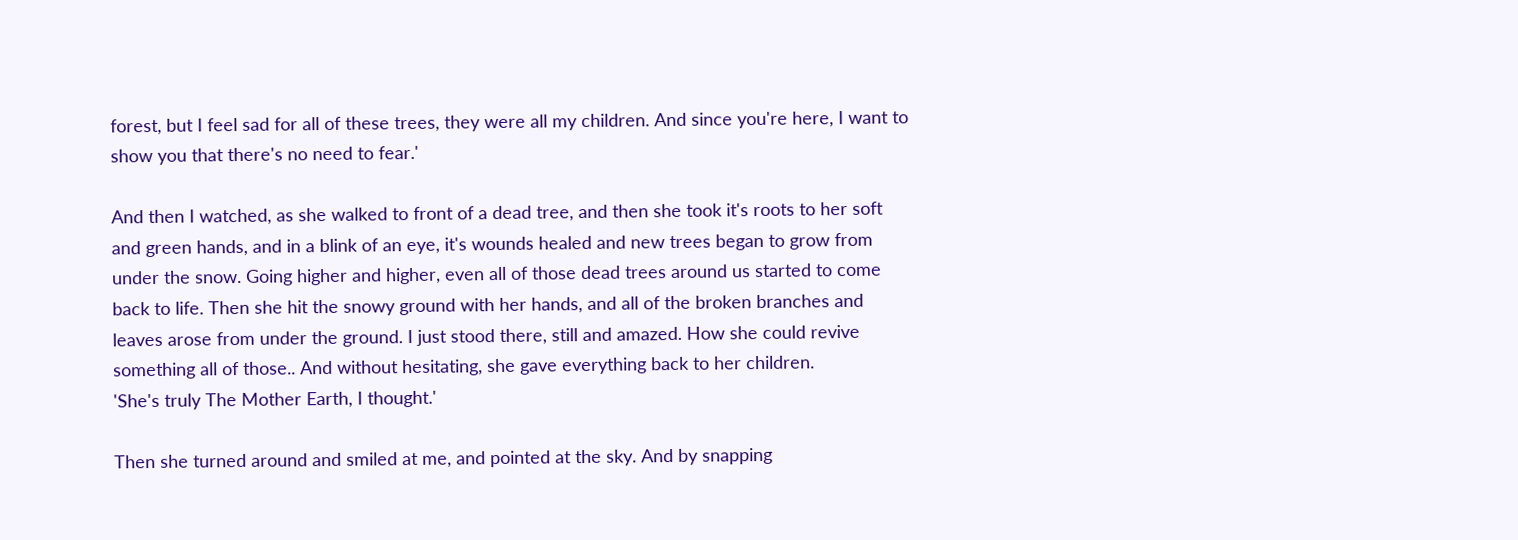forest, but I feel sad for all of these trees, they were all my children. And since you're here, I want to show you that there's no need to fear.'

And then I watched, as she walked to front of a dead tree, and then she took it's roots to her soft and green hands, and in a blink of an eye, it's wounds healed and new trees began to grow from under the snow. Going higher and higher, even all of those dead trees around us started to come back to life. Then she hit the snowy ground with her hands, and all of the broken branches and leaves arose from under the ground. I just stood there, still and amazed. How she could revive something all of those.. And without hesitating, she gave everything back to her children.
'She's truly The Mother Earth, I thought.'

Then she turned around and smiled at me, and pointed at the sky. And by snapping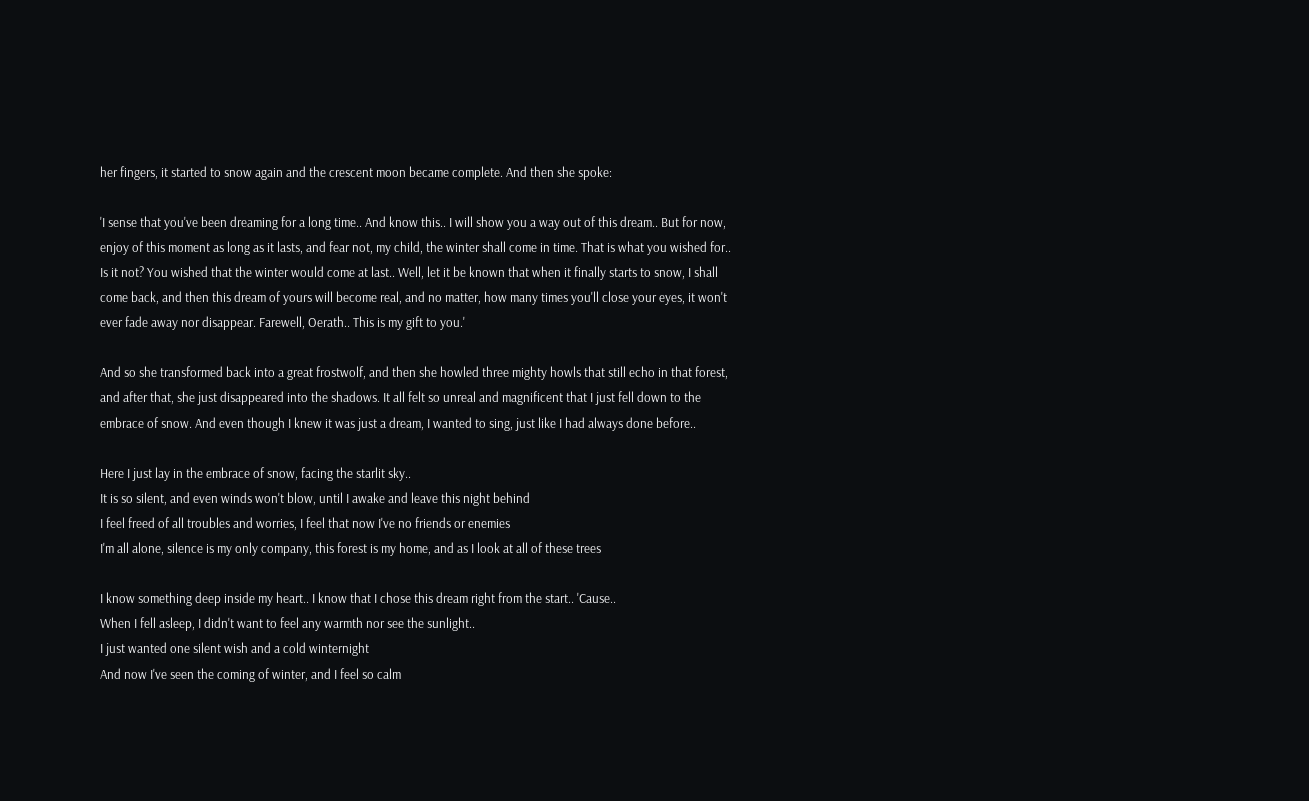her fingers, it started to snow again and the crescent moon became complete. And then she spoke:

'I sense that you've been dreaming for a long time.. And know this.. I will show you a way out of this dream.. But for now, enjoy of this moment as long as it lasts, and fear not, my child, the winter shall come in time. That is what you wished for.. Is it not? You wished that the winter would come at last.. Well, let it be known that when it finally starts to snow, I shall come back, and then this dream of yours will become real, and no matter, how many times you'll close your eyes, it won't ever fade away nor disappear. Farewell, Oerath.. This is my gift to you.'

And so she transformed back into a great frostwolf, and then she howled three mighty howls that still echo in that forest, and after that, she just disappeared into the shadows. It all felt so unreal and magnificent that I just fell down to the embrace of snow. And even though I knew it was just a dream, I wanted to sing, just like I had always done before..

Here I just lay in the embrace of snow, facing the starlit sky..
It is so silent, and even winds won't blow, until I awake and leave this night behind
I feel freed of all troubles and worries, I feel that now I've no friends or enemies
I'm all alone, silence is my only company, this forest is my home, and as I look at all of these trees

I know something deep inside my heart.. I know that I chose this dream right from the start.. 'Cause..
When I fell asleep, I didn't want to feel any warmth nor see the sunlight..
I just wanted one silent wish and a cold winternight
And now I've seen the coming of winter, and I feel so calm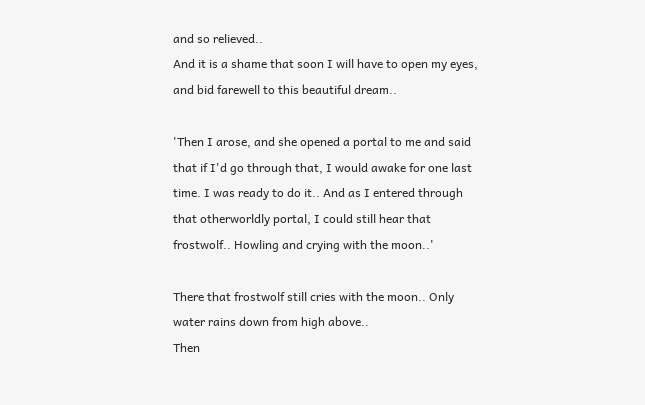and so relieved..
And it is a shame that soon I will have to open my eyes, and bid farewell to this beautiful dream..

'Then I arose, and she opened a portal to me and said that if I'd go through that, I would awake for one last time. I was ready to do it.. And as I entered through that otherworldly portal, I could still hear that frostwolf.. Howling and crying with the moon..'

There that frostwolf still cries with the moon.. Only water rains down from high above..
Then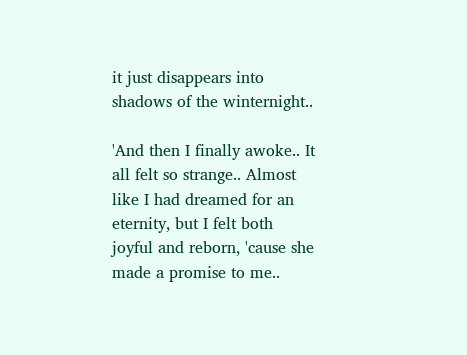it just disappears into shadows of the winternight..

'And then I finally awoke.. It all felt so strange.. Almost like I had dreamed for an eternity, but I felt both joyful and reborn, 'cause she made a promise to me..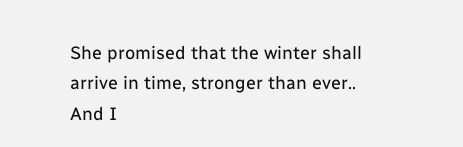She promised that the winter shall arrive in time, stronger than ever.. And I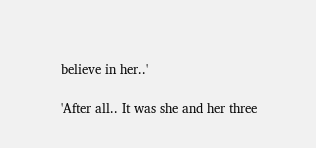believe in her..'

'After all.. It was she and her three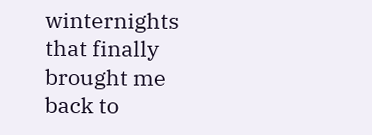winternights that finally brought me back to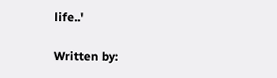life..'

Written by: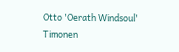Otto 'Oerath Windsoul' Timonen